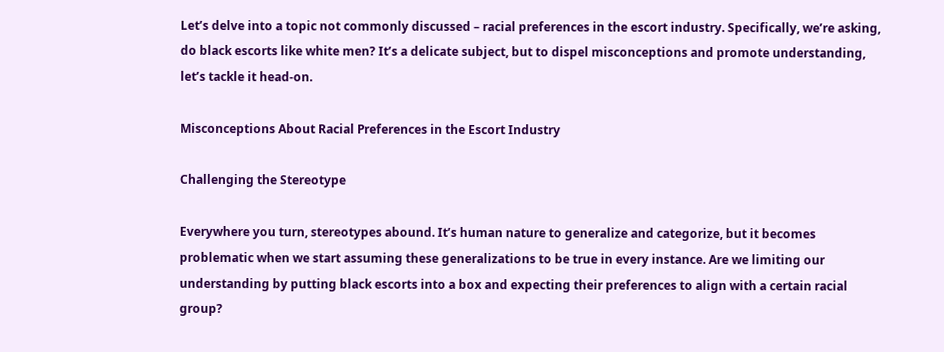Let’s delve into a topic not commonly discussed – racial preferences in the escort industry. Specifically, we’re asking, do black escorts like white men? It’s a delicate subject, but to dispel misconceptions and promote understanding, let’s tackle it head-on.

Misconceptions About Racial Preferences in the Escort Industry

Challenging the Stereotype

Everywhere you turn, stereotypes abound. It’s human nature to generalize and categorize, but it becomes problematic when we start assuming these generalizations to be true in every instance. Are we limiting our understanding by putting black escorts into a box and expecting their preferences to align with a certain racial group?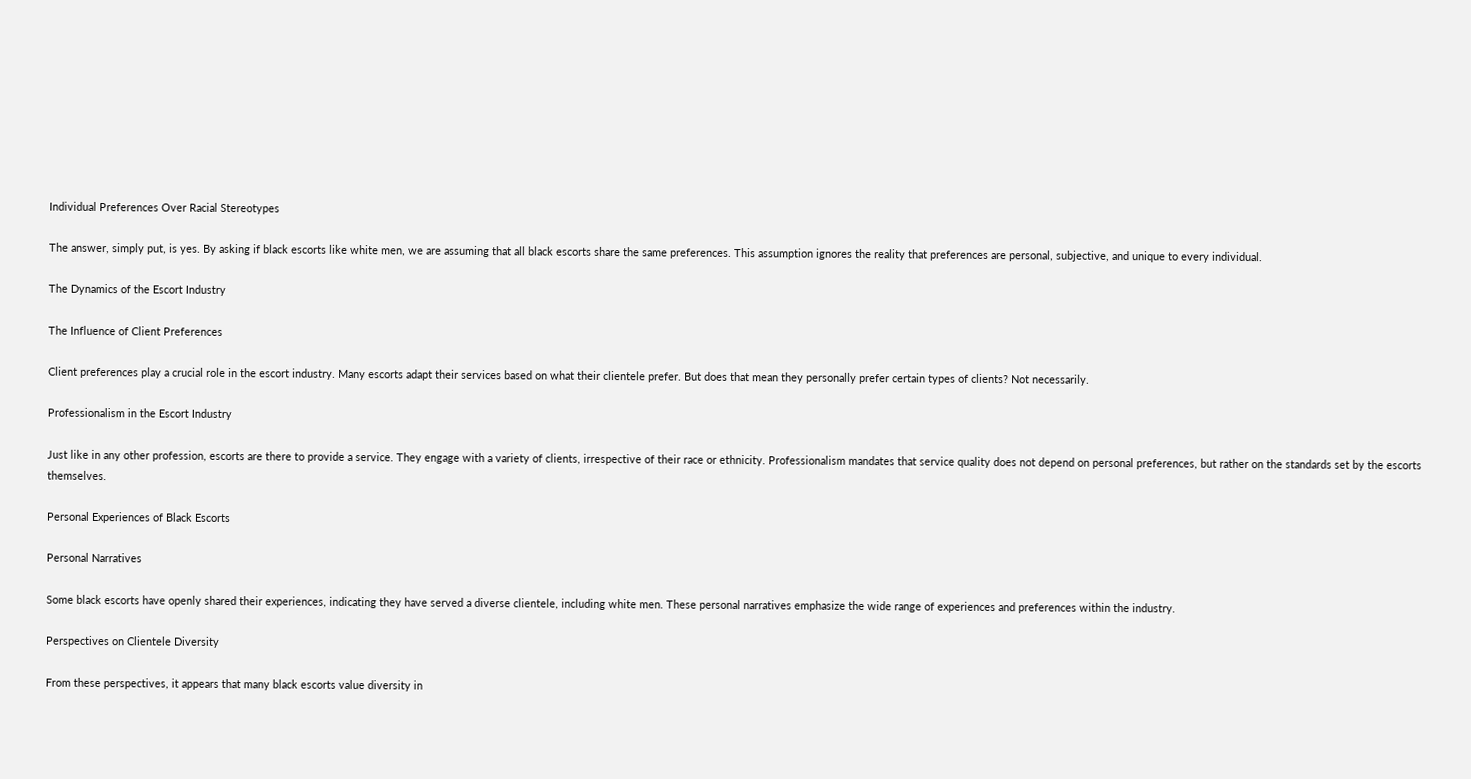Individual Preferences Over Racial Stereotypes

The answer, simply put, is yes. By asking if black escorts like white men, we are assuming that all black escorts share the same preferences. This assumption ignores the reality that preferences are personal, subjective, and unique to every individual.

The Dynamics of the Escort Industry

The Influence of Client Preferences

Client preferences play a crucial role in the escort industry. Many escorts adapt their services based on what their clientele prefer. But does that mean they personally prefer certain types of clients? Not necessarily.

Professionalism in the Escort Industry

Just like in any other profession, escorts are there to provide a service. They engage with a variety of clients, irrespective of their race or ethnicity. Professionalism mandates that service quality does not depend on personal preferences, but rather on the standards set by the escorts themselves.

Personal Experiences of Black Escorts

Personal Narratives

Some black escorts have openly shared their experiences, indicating they have served a diverse clientele, including white men. These personal narratives emphasize the wide range of experiences and preferences within the industry.

Perspectives on Clientele Diversity

From these perspectives, it appears that many black escorts value diversity in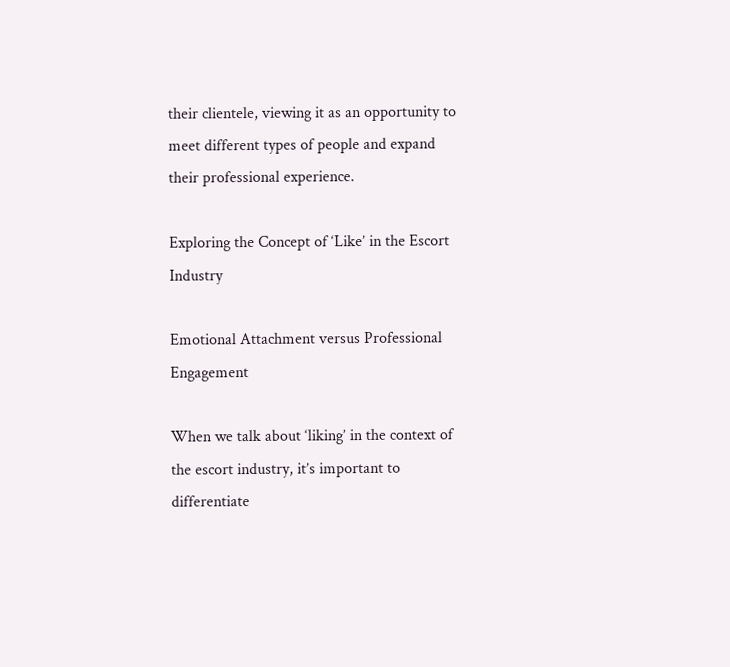their clientele, viewing it as an opportunity to meet different types of people and expand their professional experience.

Exploring the Concept of ‘Like’ in the Escort Industry

Emotional Attachment versus Professional Engagement

When we talk about ‘liking’ in the context of the escort industry, it’s important to differentiate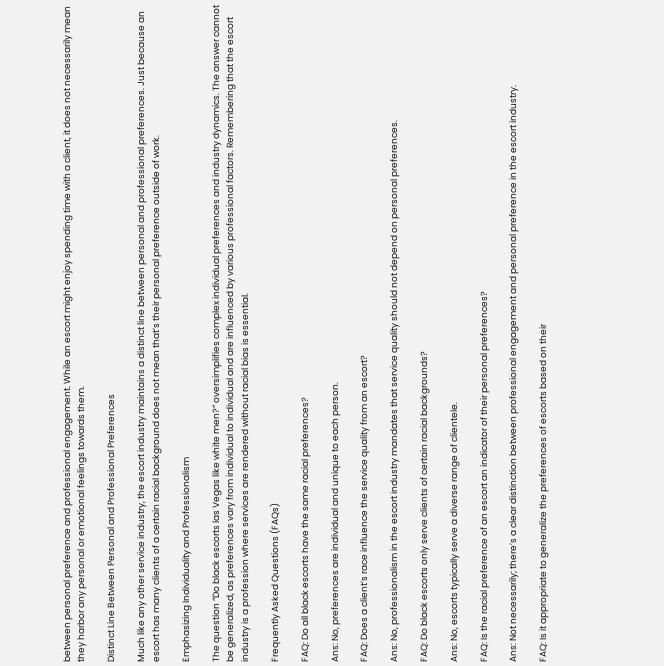between personal preference and professional engagement. While an escort might enjoy spending time with a client, it does not necessarily mean they harbor any personal or emotional feelings towards them.

Distinct Line Between Personal and Professional Preferences

Much like any other service industry, the escort industry maintains a distinct line between personal and professional preferences. Just because an escort has many clients of a certain racial background does not mean that’s their personal preference outside of work.

Emphasizing Individuality and Professionalism

The question “Do black escorts las Vegas like white men?” oversimplifies complex individual preferences and industry dynamics. The answer cannot be generalized, as preferences vary from individual to individual and are influenced by various professional factors. Remembering that the escort industry is a profession where services are rendered without racial bias is essential.

Frequently Asked Questions (FAQs)

FAQ: Do all black escorts have the same racial preferences?

Ans: No, preferences are individual and unique to each person.

FAQ: Does a client’s race influence the service quality from an escort?

Ans: No, professionalism in the escort industry mandates that service quality should not depend on personal preferences.

FAQ: Do black escorts only serve clients of certain racial backgrounds?

Ans: No, escorts typically serve a diverse range of clientele.

FAQ: Is the racial preference of an escort an indicator of their personal preferences?

Ans: Not necessarily; there’s a clear distinction between professional engagement and personal preference in the escort industry.

FAQ: Is it appropriate to generalize the preferences of escorts based on their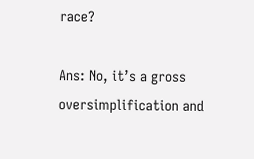race?

Ans: No, it’s a gross oversimplification and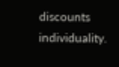discounts individuality.